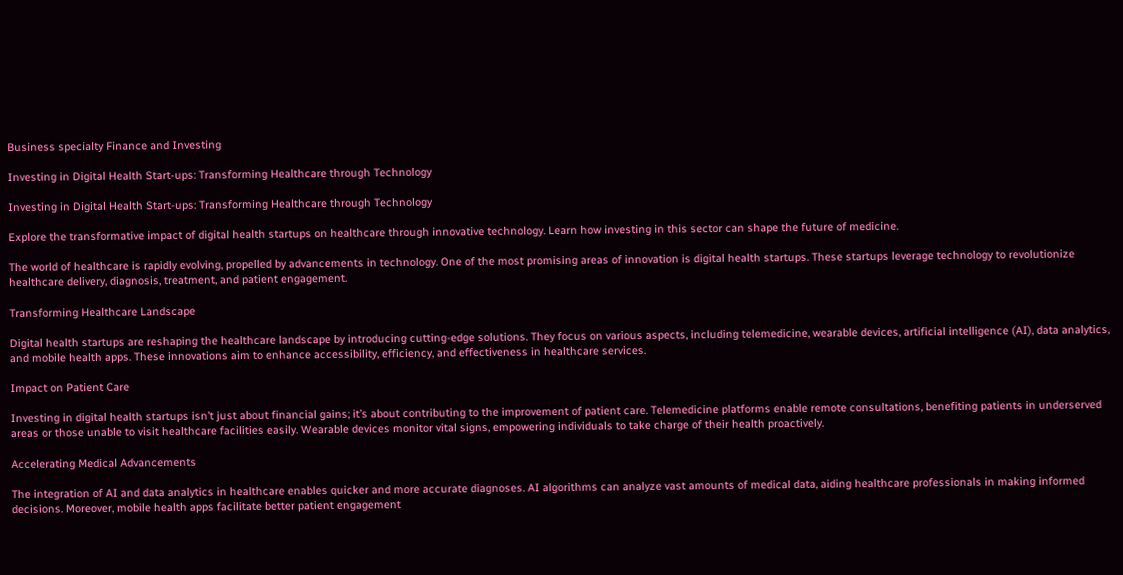Business specialty Finance and Investing

Investing in Digital Health Start-ups: Transforming Healthcare through Technology

Investing in Digital Health Start-ups: Transforming Healthcare through Technology

Explore the transformative impact of digital health startups on healthcare through innovative technology. Learn how investing in this sector can shape the future of medicine.

The world of healthcare is rapidly evolving, propelled by advancements in technology. One of the most promising areas of innovation is digital health startups. These startups leverage technology to revolutionize healthcare delivery, diagnosis, treatment, and patient engagement.

Transforming Healthcare Landscape

Digital health startups are reshaping the healthcare landscape by introducing cutting-edge solutions. They focus on various aspects, including telemedicine, wearable devices, artificial intelligence (AI), data analytics, and mobile health apps. These innovations aim to enhance accessibility, efficiency, and effectiveness in healthcare services.

Impact on Patient Care

Investing in digital health startups isn’t just about financial gains; it’s about contributing to the improvement of patient care. Telemedicine platforms enable remote consultations, benefiting patients in underserved areas or those unable to visit healthcare facilities easily. Wearable devices monitor vital signs, empowering individuals to take charge of their health proactively.

Accelerating Medical Advancements

The integration of AI and data analytics in healthcare enables quicker and more accurate diagnoses. AI algorithms can analyze vast amounts of medical data, aiding healthcare professionals in making informed decisions. Moreover, mobile health apps facilitate better patient engagement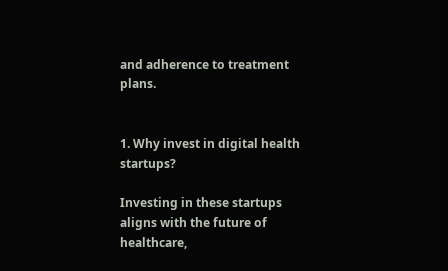and adherence to treatment plans.


1. Why invest in digital health startups?

Investing in these startups aligns with the future of healthcare,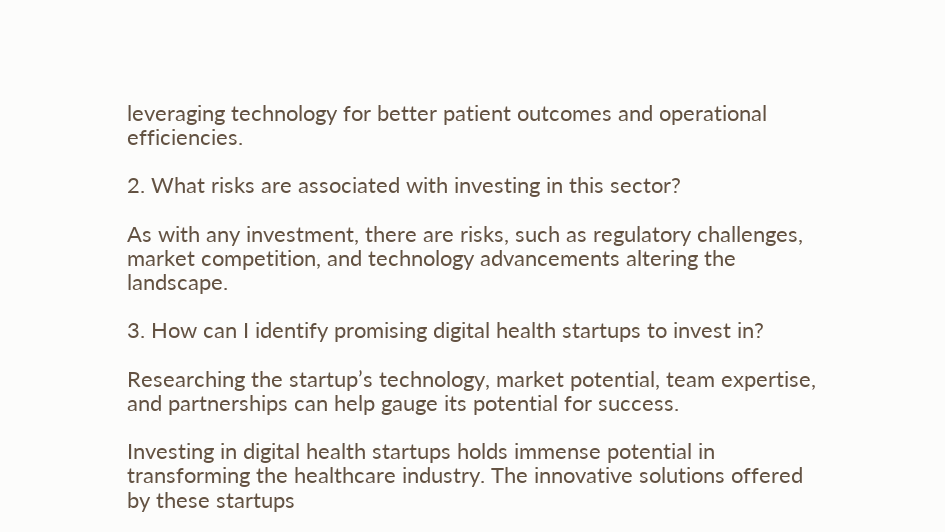leveraging technology for better patient outcomes and operational efficiencies.

2. What risks are associated with investing in this sector?

As with any investment, there are risks, such as regulatory challenges, market competition, and technology advancements altering the landscape.

3. How can I identify promising digital health startups to invest in?

Researching the startup’s technology, market potential, team expertise, and partnerships can help gauge its potential for success.

Investing in digital health startups holds immense potential in transforming the healthcare industry. The innovative solutions offered by these startups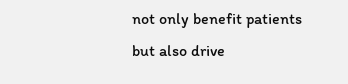not only benefit patients but also drive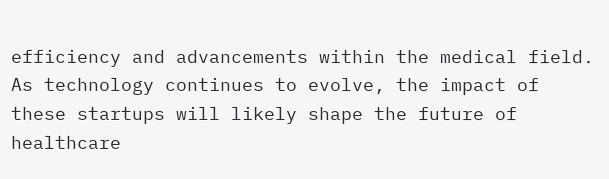efficiency and advancements within the medical field. As technology continues to evolve, the impact of these startups will likely shape the future of healthcare